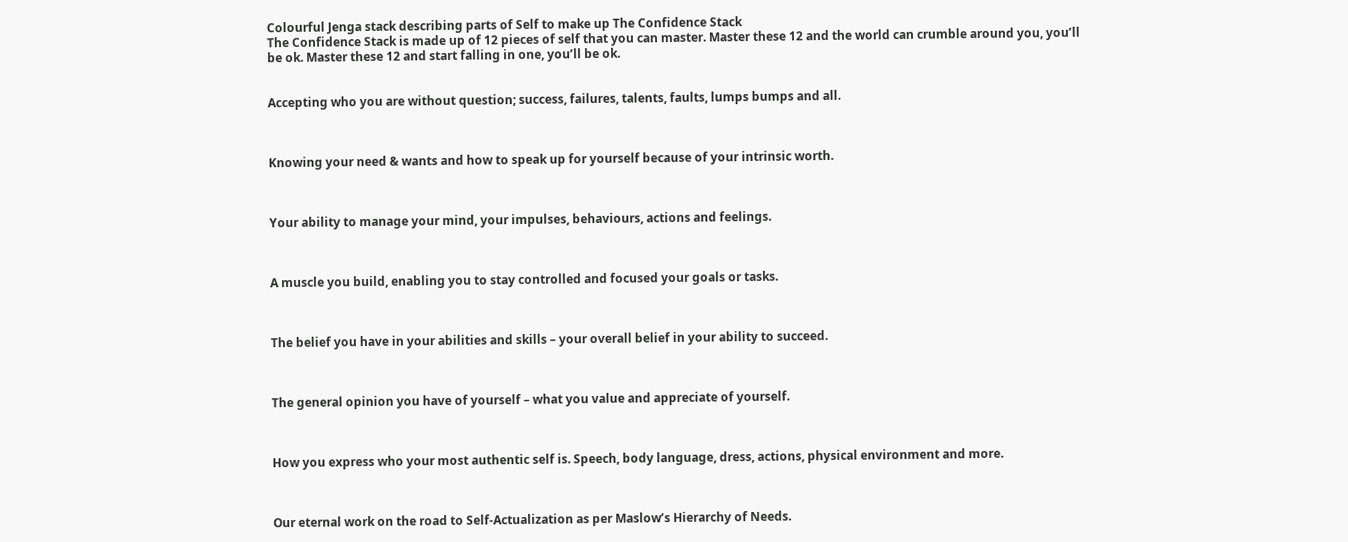Colourful Jenga stack describing parts of Self to make up The Confidence Stack
The Confidence Stack is made up of 12 pieces of self that you can master. Master these 12 and the world can crumble around you, you’ll be ok. Master these 12 and start falling in one, you’ll be ok.


Accepting who you are without question; success, failures, talents, faults, lumps bumps and all.



Knowing your need & wants and how to speak up for yourself because of your intrinsic worth.



Your ability to manage your mind, your impulses, behaviours, actions and feelings.



A muscle you build, enabling you to stay controlled and focused your goals or tasks.



The belief you have in your abilities and skills – your overall belief in your ability to succeed.



The general opinion you have of yourself – what you value and appreciate of yourself.



How you express who your most authentic self is. Speech, body language, dress, actions, physical environment and more.



Our eternal work on the road to Self-Actualization as per Maslow’s Hierarchy of Needs.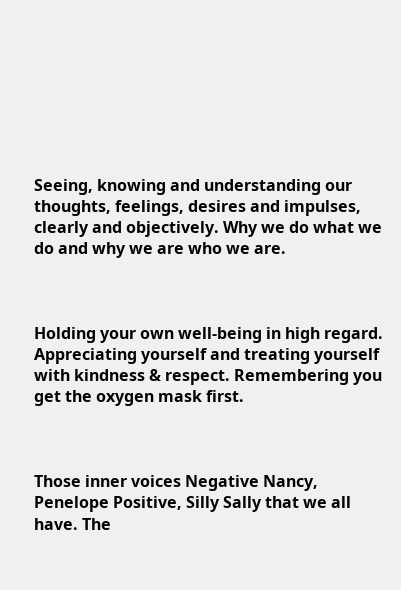Seeing, knowing and understanding our thoughts, feelings, desires and impulses, clearly and objectively. Why we do what we do and why we are who we are.



Holding your own well-being in high regard. Appreciating yourself and treating yourself with kindness & respect. Remembering you get the oxygen mask first.



Those inner voices Negative Nancy, Penelope Positive, Silly Sally that we all have. The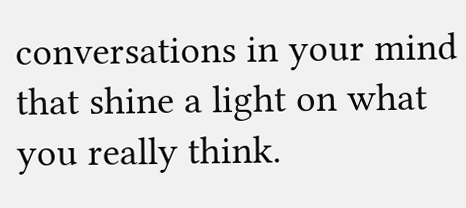conversations in your mind that shine a light on what you really think.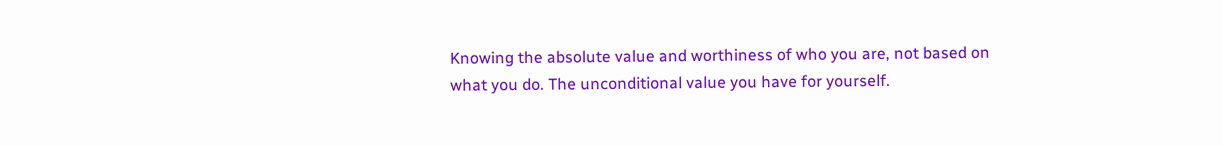Knowing the absolute value and worthiness of who you are, not based on what you do. The unconditional value you have for yourself.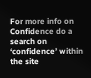For more info on Confidence do a search on ‘confidence’ within the site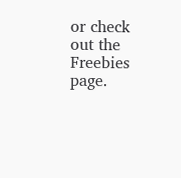or check out the Freebies page.